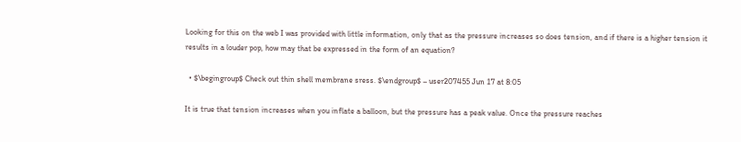Looking for this on the web I was provided with little information, only that as the pressure increases so does tension, and if there is a higher tension it results in a louder pop, how may that be expressed in the form of an equation?

  • $\begingroup$ Check out thin shell membrane sress. $\endgroup$ – user207455 Jun 17 at 8:05

It is true that tension increases when you inflate a balloon, but the pressure has a peak value. Once the pressure reaches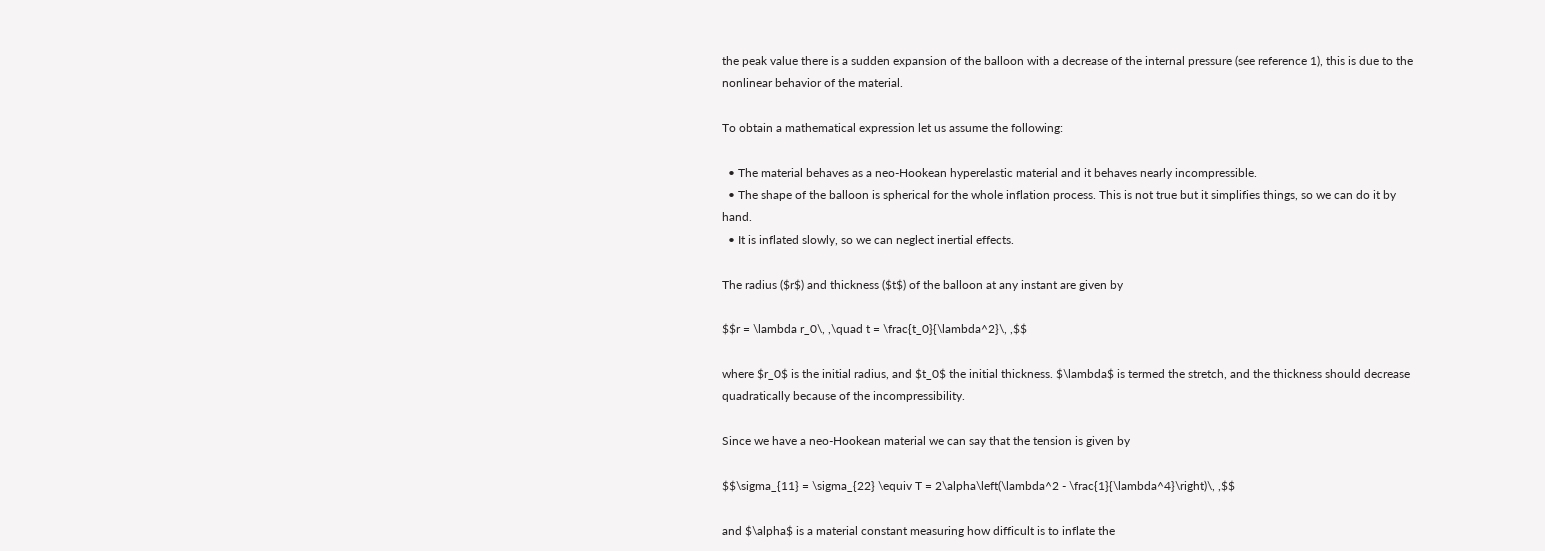the peak value there is a sudden expansion of the balloon with a decrease of the internal pressure (see reference 1), this is due to the nonlinear behavior of the material.

To obtain a mathematical expression let us assume the following:

  • The material behaves as a neo-Hookean hyperelastic material and it behaves nearly incompressible.
  • The shape of the balloon is spherical for the whole inflation process. This is not true but it simplifies things, so we can do it by hand.
  • It is inflated slowly, so we can neglect inertial effects.

The radius ($r$) and thickness ($t$) of the balloon at any instant are given by

$$r = \lambda r_0\, ,\quad t = \frac{t_0}{\lambda^2}\, ,$$

where $r_0$ is the initial radius, and $t_0$ the initial thickness. $\lambda$ is termed the stretch, and the thickness should decrease quadratically because of the incompressibility.

Since we have a neo-Hookean material we can say that the tension is given by

$$\sigma_{11} = \sigma_{22} \equiv T = 2\alpha\left(\lambda^2 - \frac{1}{\lambda^4}\right)\, ,$$

and $\alpha$ is a material constant measuring how difficult is to inflate the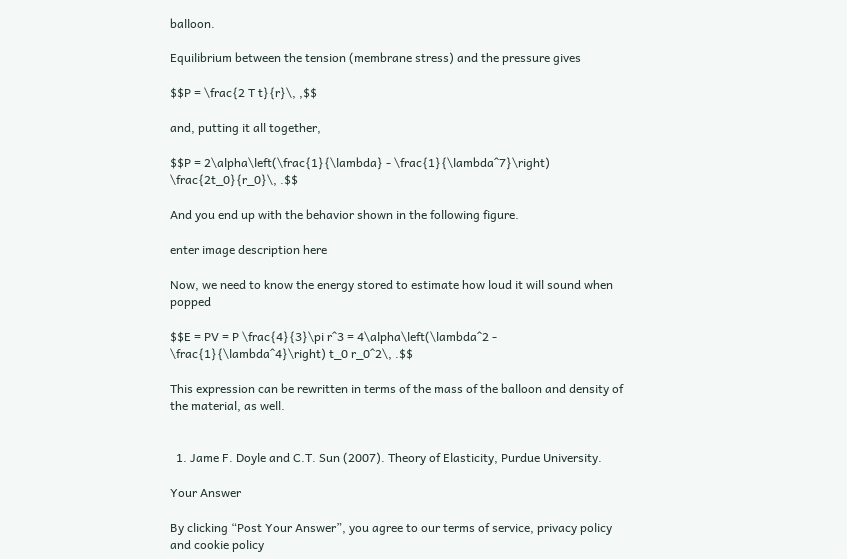balloon.

Equilibrium between the tension (membrane stress) and the pressure gives

$$P = \frac{2 T t}{r}\, ,$$

and, putting it all together,

$$P = 2\alpha\left(\frac{1}{\lambda} - \frac{1}{\lambda^7}\right) \frac{2t_0}{r_0}\, .$$

And you end up with the behavior shown in the following figure.

enter image description here

Now, we need to know the energy stored to estimate how loud it will sound when popped

$$E = PV = P \frac{4}{3}\pi r^3 = 4\alpha\left(\lambda^2 - \frac{1}{\lambda^4}\right) t_0 r_0^2\, .$$

This expression can be rewritten in terms of the mass of the balloon and density of the material, as well.


  1. Jame F. Doyle and C.T. Sun (2007). Theory of Elasticity, Purdue University.

Your Answer

By clicking “Post Your Answer”, you agree to our terms of service, privacy policy and cookie policy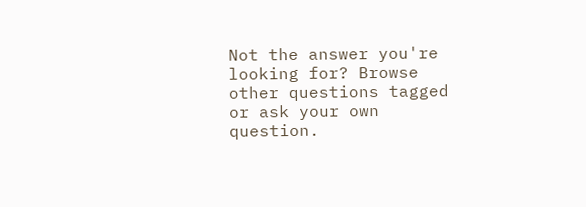Not the answer you're looking for? Browse other questions tagged or ask your own question.